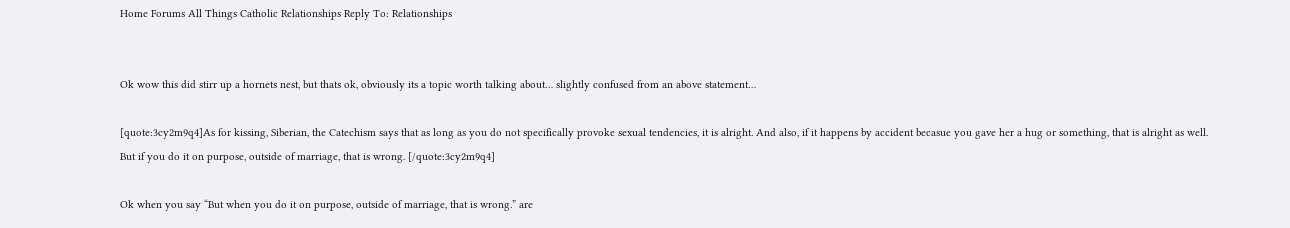Home Forums All Things Catholic Relationships Reply To: Relationships


Ok wow this did stirr up a hornets nest, but thats ok, obviously its a topic worth talking about… slightly confused from an above statement…

[quote:3cy2m9q4]As for kissing, Siberian, the Catechism says that as long as you do not specifically provoke sexual tendencies, it is alright. And also, if it happens by accident becasue you gave her a hug or something, that is alright as well. But if you do it on purpose, outside of marriage, that is wrong. [/quote:3cy2m9q4]

Ok when you say “But when you do it on purpose, outside of marriage, that is wrong.” are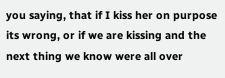you saying, that if I kiss her on purpose its wrong, or if we are kissing and the next thing we know were all over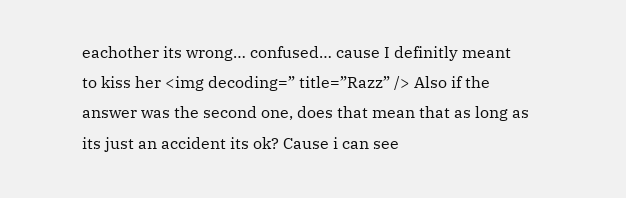eachother its wrong… confused… cause I definitly meant to kiss her <img decoding=” title=”Razz” /> Also if the answer was the second one, does that mean that as long as its just an accident its ok? Cause i can see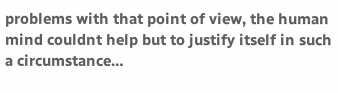problems with that point of view, the human mind couldnt help but to justify itself in such a circumstance…